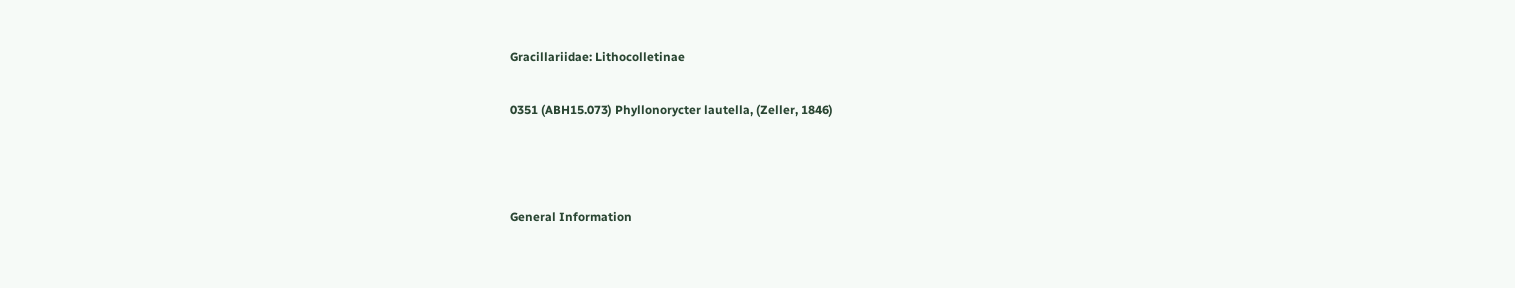Gracillariidae: Lithocolletinae

0351 (ABH15.073) Phyllonorycter lautella, (Zeller, 1846)



General Information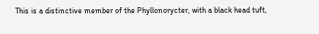This is a distinctive member of the Phyllonorycter, with a black head tuft,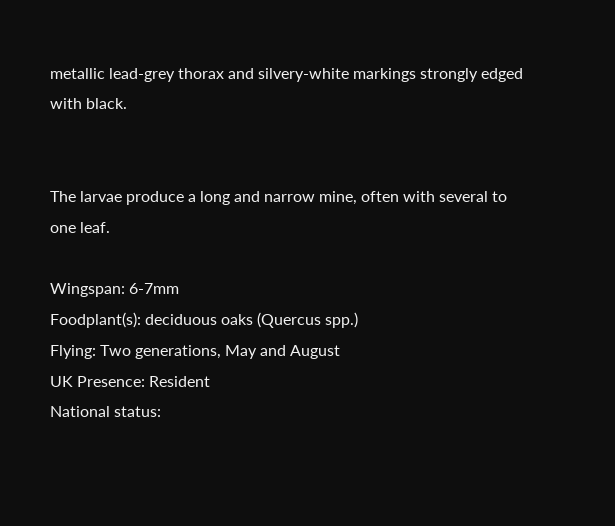metallic lead-grey thorax and silvery-white markings strongly edged with black.


The larvae produce a long and narrow mine, often with several to one leaf.

Wingspan: 6-7mm
Foodplant(s): deciduous oaks (Quercus spp.)
Flying: Two generations, May and August
UK Presence: Resident
National status: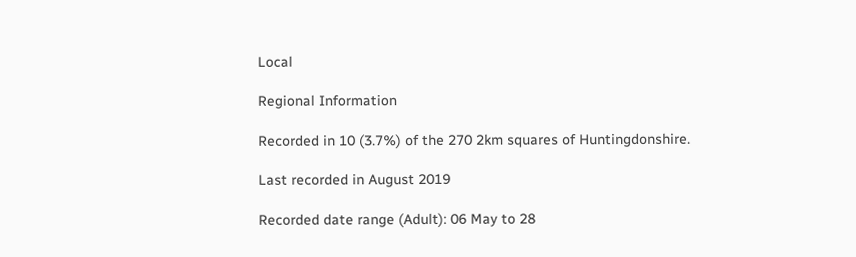Local

Regional Information

Recorded in 10 (3.7%) of the 270 2km squares of Huntingdonshire.

Last recorded in August 2019

Recorded date range (Adult): 06 May to 28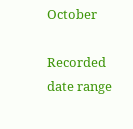October

Recorded date range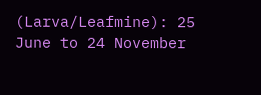(Larva/Leafmine): 25 June to 24 November